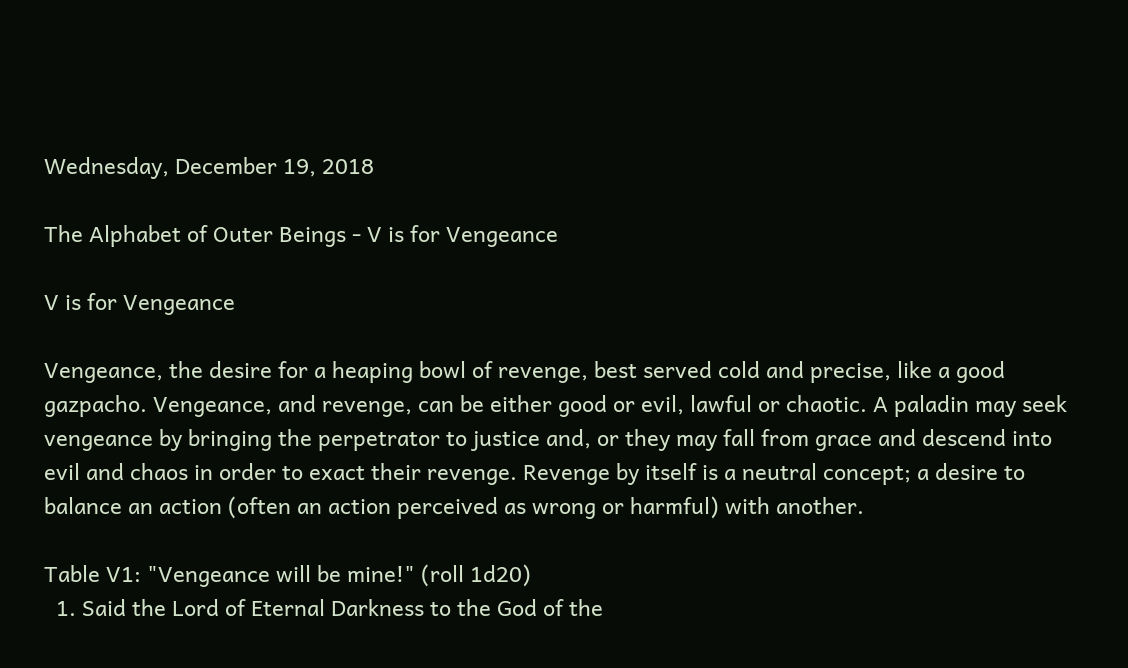Wednesday, December 19, 2018

The Alphabet of Outer Beings - V is for Vengeance

V is for Vengeance

Vengeance, the desire for a heaping bowl of revenge, best served cold and precise, like a good gazpacho. Vengeance, and revenge, can be either good or evil, lawful or chaotic. A paladin may seek vengeance by bringing the perpetrator to justice and, or they may fall from grace and descend into evil and chaos in order to exact their revenge. Revenge by itself is a neutral concept; a desire to balance an action (often an action perceived as wrong or harmful) with another.

Table V1: "Vengeance will be mine!" (roll 1d20)
  1. Said the Lord of Eternal Darkness to the God of the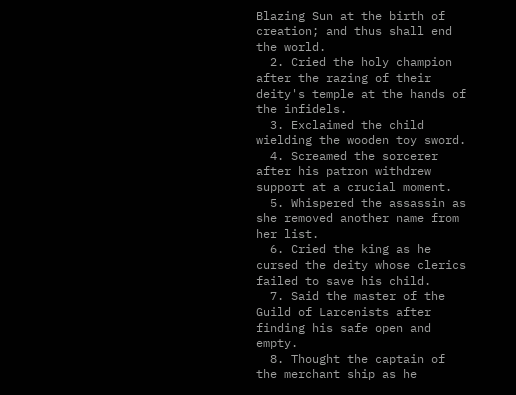Blazing Sun at the birth of creation; and thus shall end the world.
  2. Cried the holy champion after the razing of their deity's temple at the hands of the infidels.
  3. Exclaimed the child wielding the wooden toy sword.
  4. Screamed the sorcerer after his patron withdrew support at a crucial moment.
  5. Whispered the assassin as she removed another name from her list.
  6. Cried the king as he cursed the deity whose clerics failed to save his child.
  7. Said the master of the Guild of Larcenists after finding his safe open and empty.
  8. Thought the captain of the merchant ship as he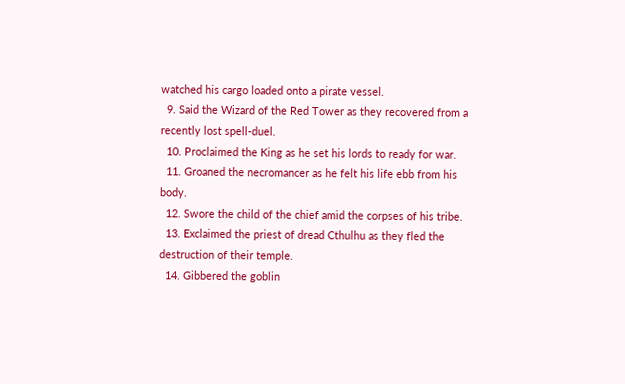watched his cargo loaded onto a pirate vessel.
  9. Said the Wizard of the Red Tower as they recovered from a recently lost spell-duel.
  10. Proclaimed the King as he set his lords to ready for war.
  11. Groaned the necromancer as he felt his life ebb from his body.
  12. Swore the child of the chief amid the corpses of his tribe.
  13. Exclaimed the priest of dread Cthulhu as they fled the destruction of their temple.
  14. Gibbered the goblin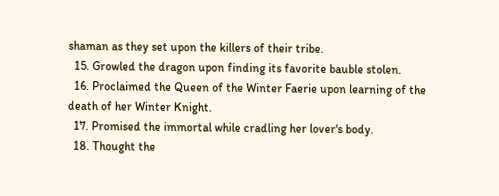shaman as they set upon the killers of their tribe.
  15. Growled the dragon upon finding its favorite bauble stolen.
  16. Proclaimed the Queen of the Winter Faerie upon learning of the death of her Winter Knight.
  17. Promised the immortal while cradling her lover's body.
  18. Thought the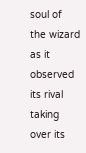soul of the wizard as it observed its rival taking over its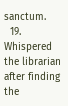sanctum.
  19. Whispered the librarian after finding the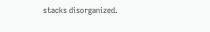stacks disorganized.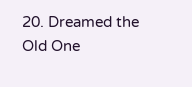20. Dreamed the Old One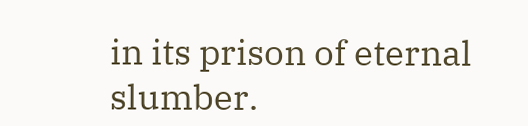in its prison of eternal slumber.